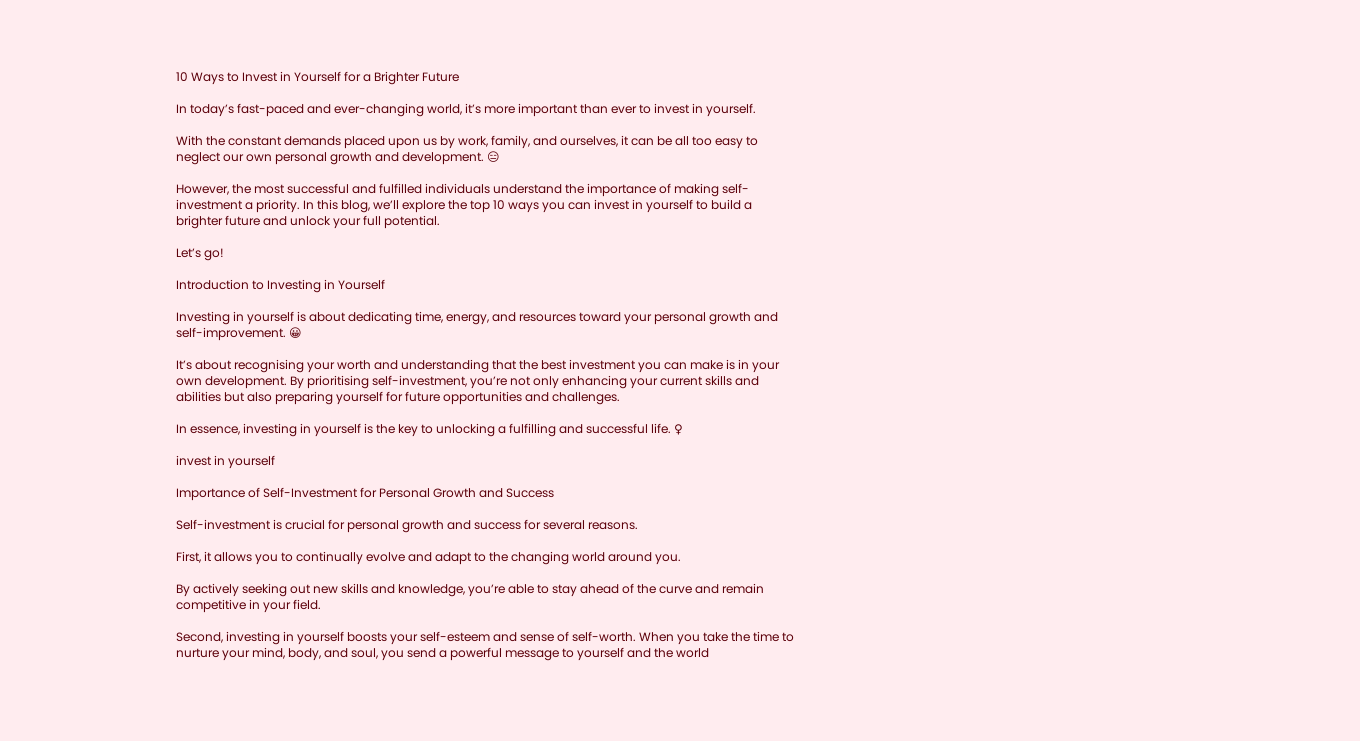10 Ways to Invest in Yourself for a Brighter Future

In today’s fast-paced and ever-changing world, it’s more important than ever to invest in yourself.

With the constant demands placed upon us by work, family, and ourselves, it can be all too easy to neglect our own personal growth and development. 😑

However, the most successful and fulfilled individuals understand the importance of making self-investment a priority. In this blog, we’ll explore the top 10 ways you can invest in yourself to build a brighter future and unlock your full potential.

Let’s go!

Introduction to Investing in Yourself

Investing in yourself is about dedicating time, energy, and resources toward your personal growth and self-improvement. 😀

It’s about recognising your worth and understanding that the best investment you can make is in your own development. By prioritising self-investment, you’re not only enhancing your current skills and abilities but also preparing yourself for future opportunities and challenges.

In essence, investing in yourself is the key to unlocking a fulfilling and successful life. ♀

invest in yourself

Importance of Self-Investment for Personal Growth and Success

Self-investment is crucial for personal growth and success for several reasons.

First, it allows you to continually evolve and adapt to the changing world around you.

By actively seeking out new skills and knowledge, you’re able to stay ahead of the curve and remain competitive in your field.

Second, investing in yourself boosts your self-esteem and sense of self-worth. When you take the time to nurture your mind, body, and soul, you send a powerful message to yourself and the world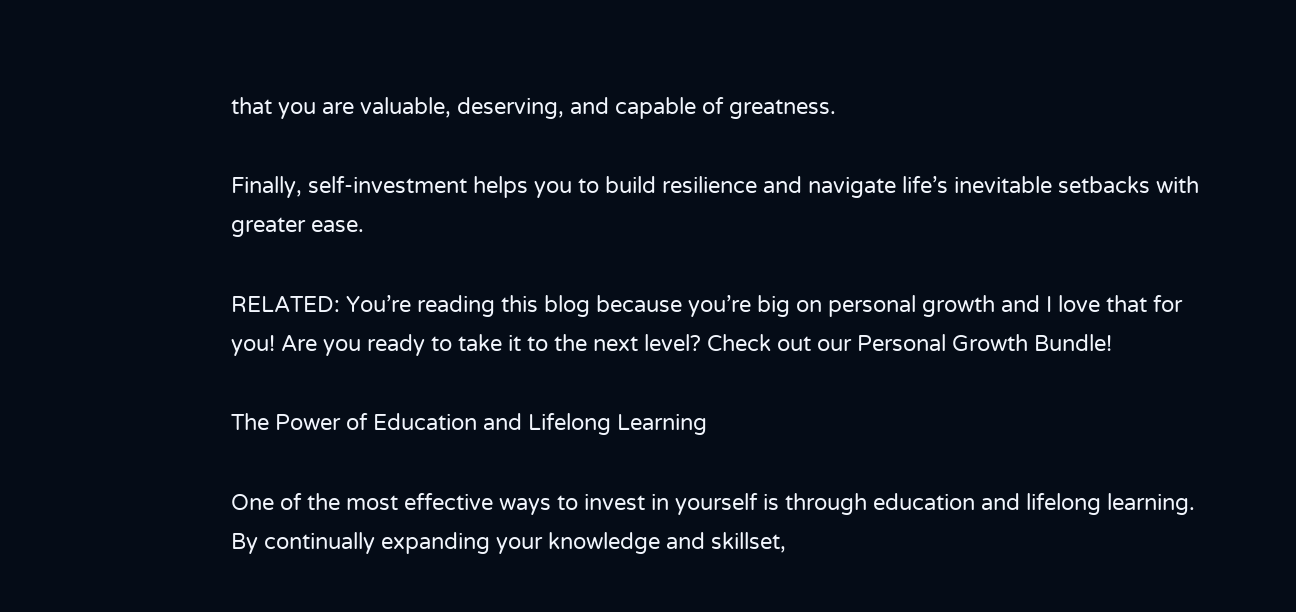that you are valuable, deserving, and capable of greatness.

Finally, self-investment helps you to build resilience and navigate life’s inevitable setbacks with greater ease.

RELATED: You’re reading this blog because you’re big on personal growth and I love that for you! Are you ready to take it to the next level? Check out our Personal Growth Bundle!

The Power of Education and Lifelong Learning

One of the most effective ways to invest in yourself is through education and lifelong learning. By continually expanding your knowledge and skillset,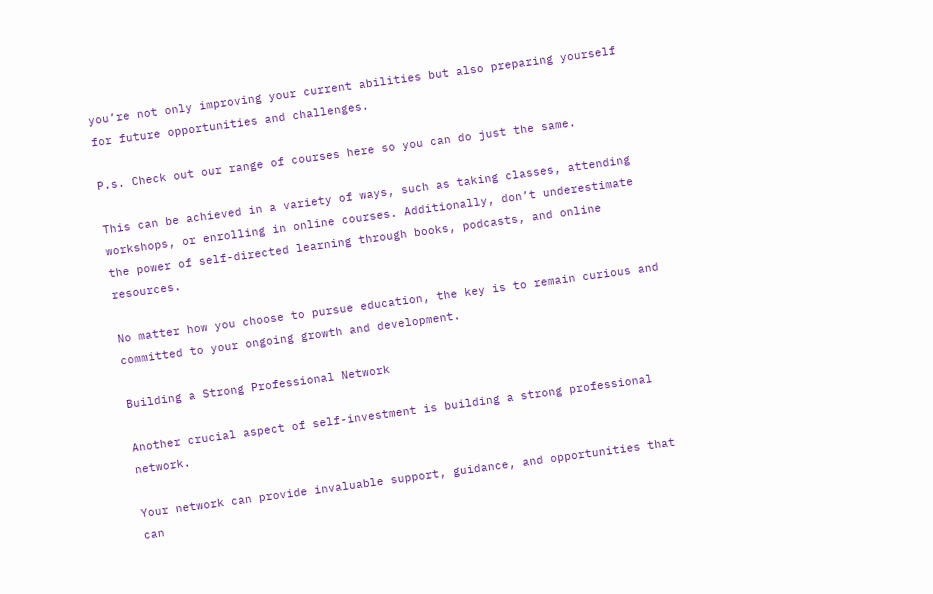you’re not only improving your current abilities but also preparing yourself for future opportunities and challenges.

P.s. Check out our range of courses here so you can do just the same.

This can be achieved in a variety of ways, such as taking classes, attending workshops, or enrolling in online courses. Additionally, don’t underestimate the power of self-directed learning through books, podcasts, and online resources.

No matter how you choose to pursue education, the key is to remain curious and committed to your ongoing growth and development.

Building a Strong Professional Network

Another crucial aspect of self-investment is building a strong professional network.

Your network can provide invaluable support, guidance, and opportunities that can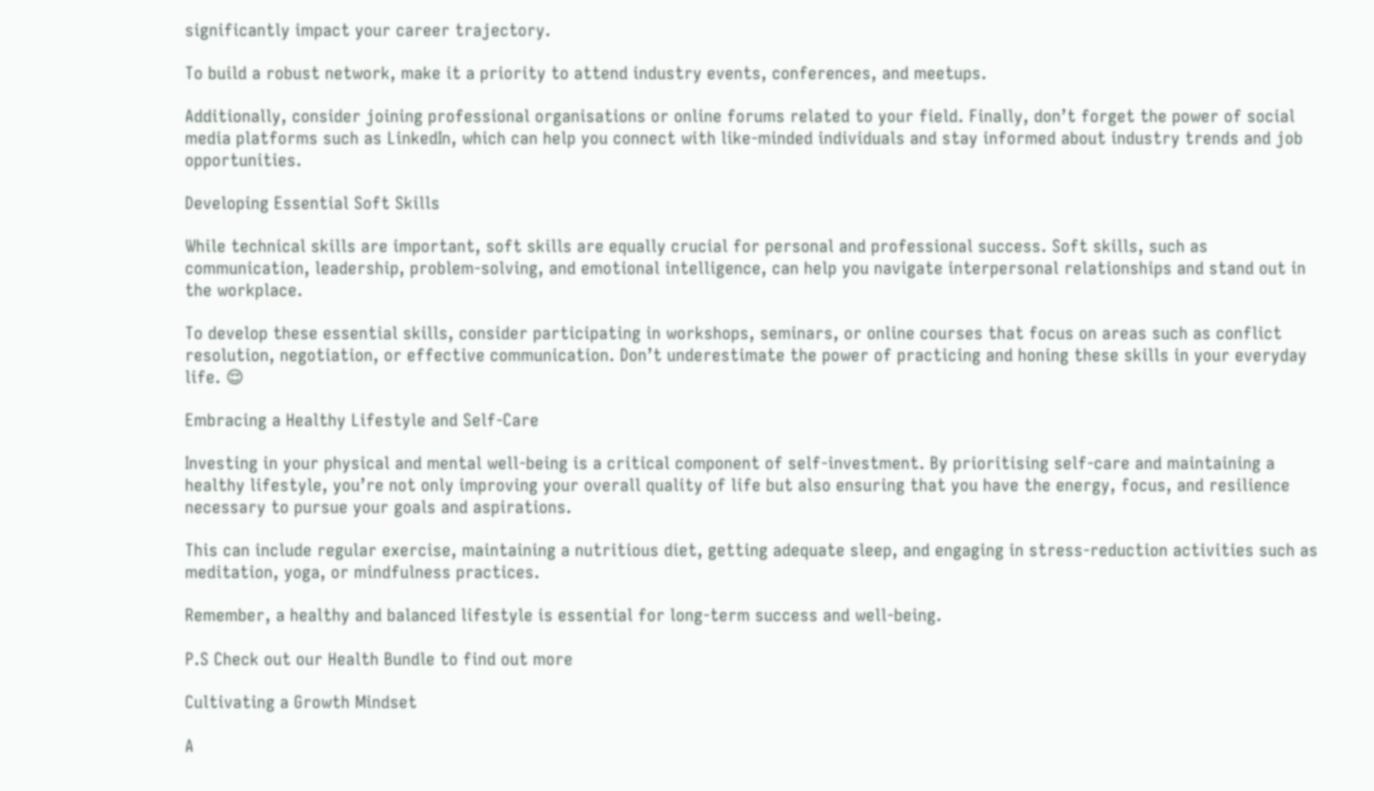significantly impact your career trajectory.

To build a robust network, make it a priority to attend industry events, conferences, and meetups.

Additionally, consider joining professional organisations or online forums related to your field. Finally, don’t forget the power of social media platforms such as LinkedIn, which can help you connect with like-minded individuals and stay informed about industry trends and job opportunities.

Developing Essential Soft Skills

While technical skills are important, soft skills are equally crucial for personal and professional success. Soft skills, such as communication, leadership, problem-solving, and emotional intelligence, can help you navigate interpersonal relationships and stand out in the workplace.

To develop these essential skills, consider participating in workshops, seminars, or online courses that focus on areas such as conflict resolution, negotiation, or effective communication. Don’t underestimate the power of practicing and honing these skills in your everyday life. 😌

Embracing a Healthy Lifestyle and Self-Care

Investing in your physical and mental well-being is a critical component of self-investment. By prioritising self-care and maintaining a healthy lifestyle, you’re not only improving your overall quality of life but also ensuring that you have the energy, focus, and resilience necessary to pursue your goals and aspirations.

This can include regular exercise, maintaining a nutritious diet, getting adequate sleep, and engaging in stress-reduction activities such as meditation, yoga, or mindfulness practices.

Remember, a healthy and balanced lifestyle is essential for long-term success and well-being.

P.S Check out our Health Bundle to find out more

Cultivating a Growth Mindset

A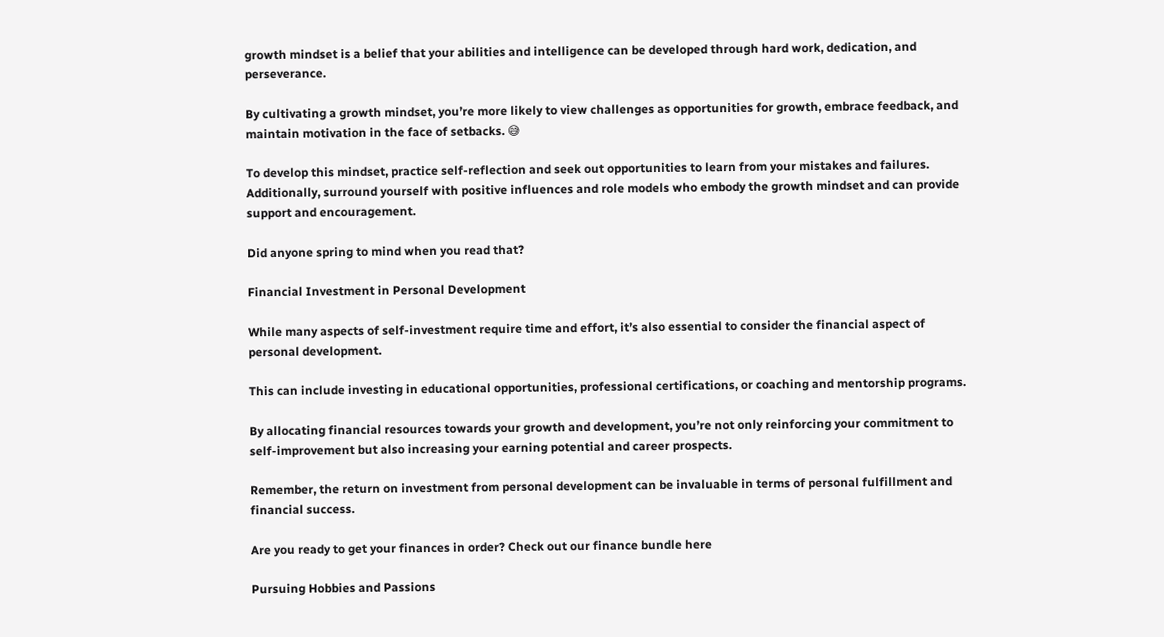growth mindset is a belief that your abilities and intelligence can be developed through hard work, dedication, and perseverance.

By cultivating a growth mindset, you’re more likely to view challenges as opportunities for growth, embrace feedback, and maintain motivation in the face of setbacks. 😅

To develop this mindset, practice self-reflection and seek out opportunities to learn from your mistakes and failures. Additionally, surround yourself with positive influences and role models who embody the growth mindset and can provide support and encouragement.

Did anyone spring to mind when you read that?

Financial Investment in Personal Development

While many aspects of self-investment require time and effort, it’s also essential to consider the financial aspect of personal development.

This can include investing in educational opportunities, professional certifications, or coaching and mentorship programs.

By allocating financial resources towards your growth and development, you’re not only reinforcing your commitment to self-improvement but also increasing your earning potential and career prospects.

Remember, the return on investment from personal development can be invaluable in terms of personal fulfillment and financial success.

Are you ready to get your finances in order? Check out our finance bundle here

Pursuing Hobbies and Passions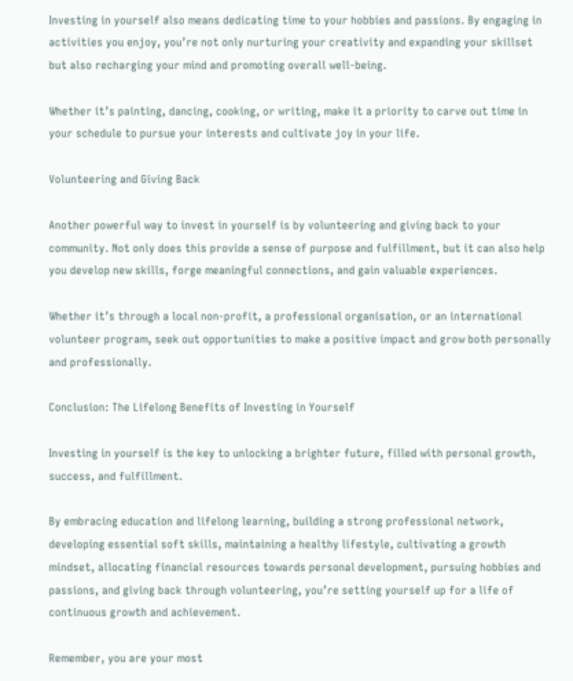Investing in yourself also means dedicating time to your hobbies and passions. By engaging in activities you enjoy, you’re not only nurturing your creativity and expanding your skillset but also recharging your mind and promoting overall well-being.

Whether it’s painting, dancing, cooking, or writing, make it a priority to carve out time in your schedule to pursue your interests and cultivate joy in your life.

Volunteering and Giving Back

Another powerful way to invest in yourself is by volunteering and giving back to your community. Not only does this provide a sense of purpose and fulfillment, but it can also help you develop new skills, forge meaningful connections, and gain valuable experiences.

Whether it’s through a local non-profit, a professional organisation, or an international volunteer program, seek out opportunities to make a positive impact and grow both personally and professionally.

Conclusion: The Lifelong Benefits of Investing in Yourself

Investing in yourself is the key to unlocking a brighter future, filled with personal growth, success, and fulfillment.

By embracing education and lifelong learning, building a strong professional network, developing essential soft skills, maintaining a healthy lifestyle, cultivating a growth mindset, allocating financial resources towards personal development, pursuing hobbies and passions, and giving back through volunteering, you’re setting yourself up for a life of continuous growth and achievement.

Remember, you are your most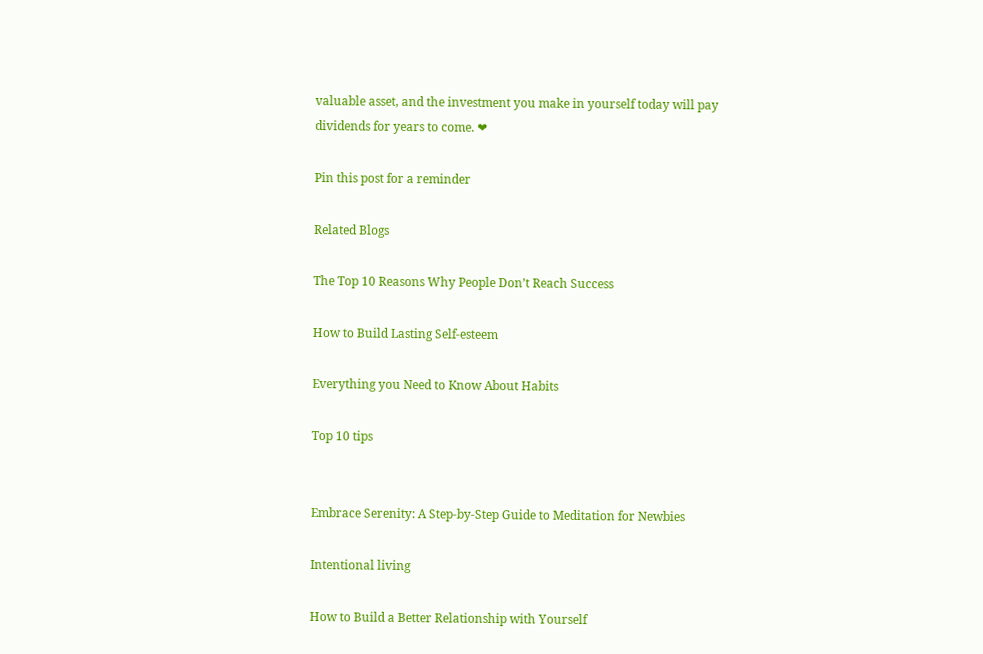valuable asset, and the investment you make in yourself today will pay dividends for years to come. ❤

Pin this post for a reminder

Related Blogs

The Top 10 Reasons Why People Don’t Reach Success

How to Build Lasting Self-esteem

Everything you Need to Know About Habits

Top 10 tips


Embrace Serenity: A Step-by-Step Guide to Meditation for Newbies

Intentional living

How to Build a Better Relationship with Yourself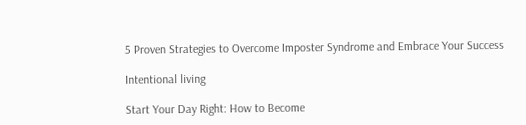5 Proven Strategies to Overcome Imposter Syndrome and Embrace Your Success

Intentional living

Start Your Day Right: How to Become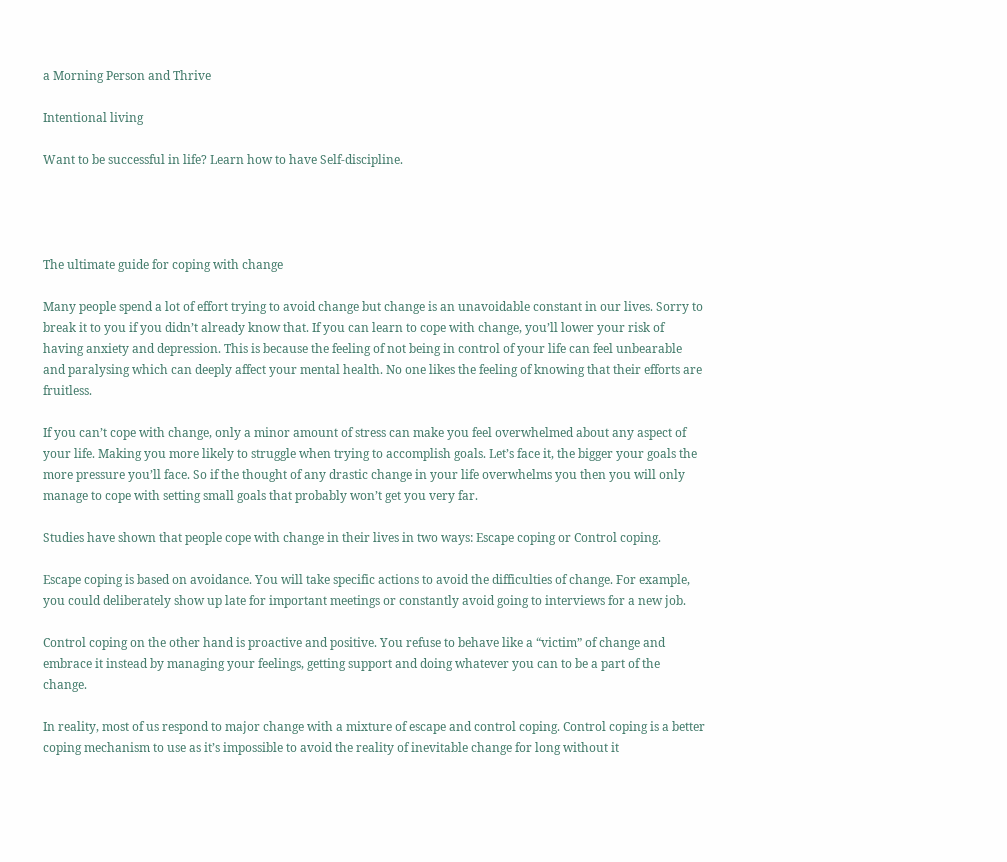a Morning Person and Thrive

Intentional living

Want to be successful in life? Learn how to have Self-discipline.




The ultimate guide for coping with change

Many people spend a lot of effort trying to avoid change but change is an unavoidable constant in our lives. Sorry to break it to you if you didn’t already know that. If you can learn to cope with change, you’ll lower your risk of having anxiety and depression. This is because the feeling of not being in control of your life can feel unbearable and paralysing which can deeply affect your mental health. No one likes the feeling of knowing that their efforts are fruitless.

If you can’t cope with change, only a minor amount of stress can make you feel overwhelmed about any aspect of your life. Making you more likely to struggle when trying to accomplish goals. Let’s face it, the bigger your goals the more pressure you’ll face. So if the thought of any drastic change in your life overwhelms you then you will only manage to cope with setting small goals that probably won’t get you very far.

Studies have shown that people cope with change in their lives in two ways: Escape coping or Control coping.

Escape coping is based on avoidance. You will take specific actions to avoid the difficulties of change. For example, you could deliberately show up late for important meetings or constantly avoid going to interviews for a new job.

Control coping on the other hand is proactive and positive. You refuse to behave like a “victim” of change and embrace it instead by managing your feelings, getting support and doing whatever you can to be a part of the change.

In reality, most of us respond to major change with a mixture of escape and control coping. Control coping is a better coping mechanism to use as it’s impossible to avoid the reality of inevitable change for long without it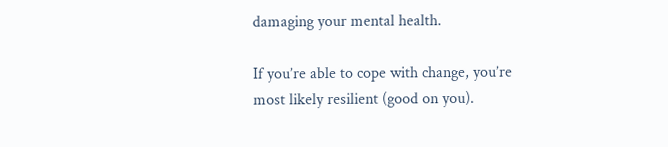damaging your mental health.

If you’re able to cope with change, you’re most likely resilient (good on you).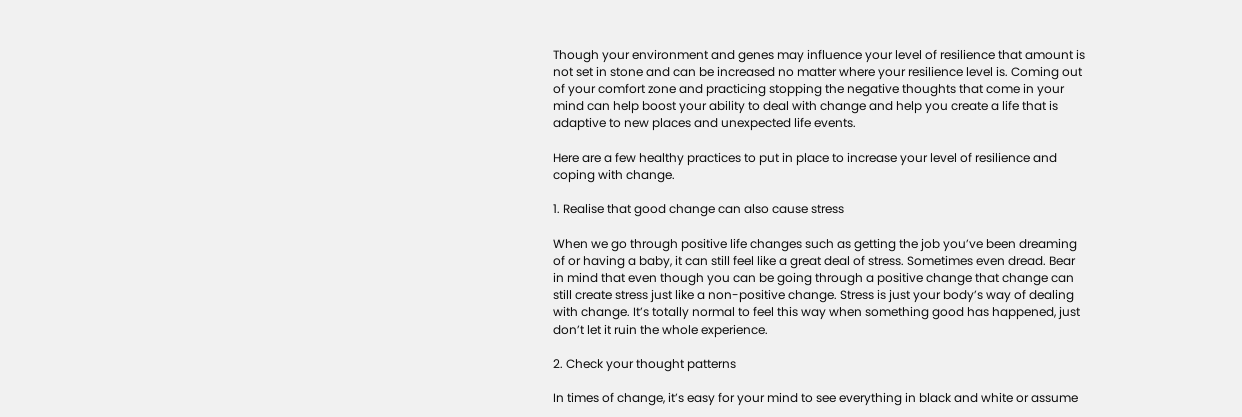Though your environment and genes may influence your level of resilience that amount is not set in stone and can be increased no matter where your resilience level is. Coming out of your comfort zone and practicing stopping the negative thoughts that come in your mind can help boost your ability to deal with change and help you create a life that is adaptive to new places and unexpected life events.

Here are a few healthy practices to put in place to increase your level of resilience and coping with change.

1. Realise that good change can also cause stress

When we go through positive life changes such as getting the job you’ve been dreaming of or having a baby, it can still feel like a great deal of stress. Sometimes even dread. Bear in mind that even though you can be going through a positive change that change can still create stress just like a non-positive change. Stress is just your body’s way of dealing with change. It’s totally normal to feel this way when something good has happened, just don’t let it ruin the whole experience.

2. Check your thought patterns

In times of change, it’s easy for your mind to see everything in black and white or assume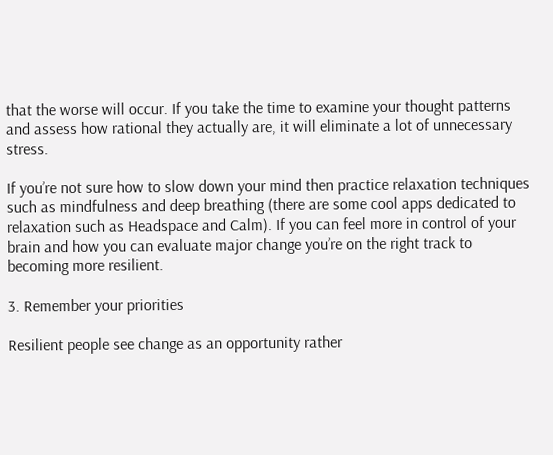that the worse will occur. If you take the time to examine your thought patterns and assess how rational they actually are, it will eliminate a lot of unnecessary stress.

If you’re not sure how to slow down your mind then practice relaxation techniques such as mindfulness and deep breathing (there are some cool apps dedicated to relaxation such as Headspace and Calm). If you can feel more in control of your brain and how you can evaluate major change you’re on the right track to becoming more resilient.

3. Remember your priorities

Resilient people see change as an opportunity rather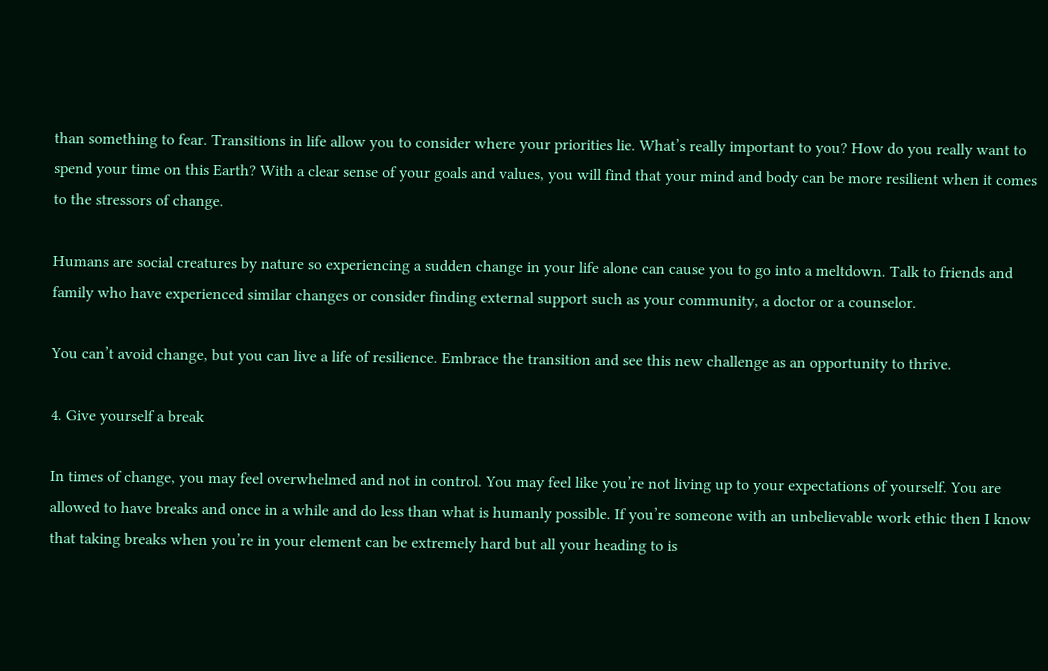than something to fear. Transitions in life allow you to consider where your priorities lie. What’s really important to you? How do you really want to spend your time on this Earth? With a clear sense of your goals and values, you will find that your mind and body can be more resilient when it comes to the stressors of change.

Humans are social creatures by nature so experiencing a sudden change in your life alone can cause you to go into a meltdown. Talk to friends and family who have experienced similar changes or consider finding external support such as your community, a doctor or a counselor.

You can’t avoid change, but you can live a life of resilience. Embrace the transition and see this new challenge as an opportunity to thrive.

4. Give yourself a break

In times of change, you may feel overwhelmed and not in control. You may feel like you’re not living up to your expectations of yourself. You are allowed to have breaks and once in a while and do less than what is humanly possible. If you’re someone with an unbelievable work ethic then I know that taking breaks when you’re in your element can be extremely hard but all your heading to is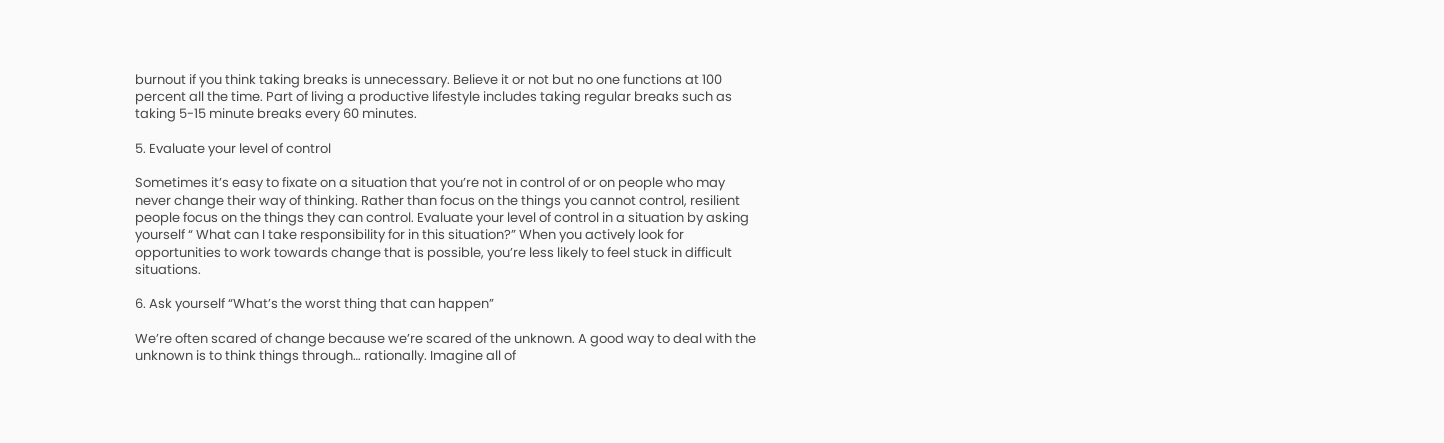burnout if you think taking breaks is unnecessary. Believe it or not but no one functions at 100 percent all the time. Part of living a productive lifestyle includes taking regular breaks such as taking 5-15 minute breaks every 60 minutes.

5. Evaluate your level of control

Sometimes it’s easy to fixate on a situation that you’re not in control of or on people who may never change their way of thinking. Rather than focus on the things you cannot control, resilient people focus on the things they can control. Evaluate your level of control in a situation by asking yourself “ What can I take responsibility for in this situation?” When you actively look for opportunities to work towards change that is possible, you’re less likely to feel stuck in difficult situations.

6. Ask yourself “What’s the worst thing that can happen”

We’re often scared of change because we’re scared of the unknown. A good way to deal with the unknown is to think things through… rationally. Imagine all of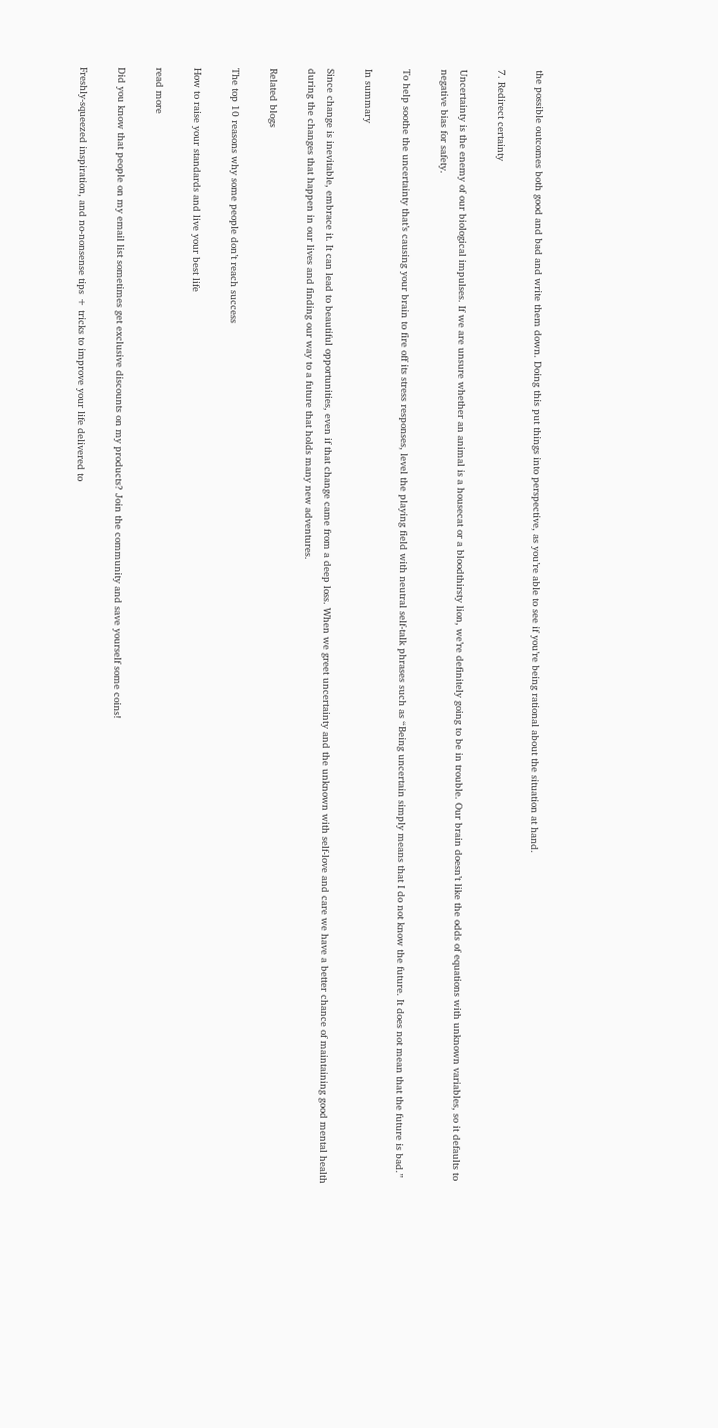the possible outcomes both good and bad and write them down. Doing this put things into perspective, as you’re able to see if you’re being rational about the situation at hand.

7. Redirect certainty

Uncertainty is the enemy of our biological impulses. If we are unsure whether an animal is a housecat or a bloodthirsty lion, we’re definitely going to be in trouble. Our brain doesn’t like the odds of equations with unknown variables, so it defaults to negative bias for safety.

To help soothe the uncertainty that’s causing your brain to fire off its stress responses, level the playing field with neutral self-talk phrases such as “Being uncertain simply means that I do not know the future. It does not mean that the future is bad.”

In summary

Since change is inevitable, embrace it. It can lead to beautiful opportunities, even if that change came from a deep loss. When we greet uncertainty and the unknown with self-love and care we have a better chance of maintaining good mental health during the changes that happen in our lives and finding our way to a future that holds many new adventures.

Related blogs

The top 10 reasons why some people don’t reach success

How to raise your standards and live your best life

read more

Did you know that people on my email list sometimes get exclusive discounts on my products? Join the community and save yourself some coins!

Freshly-squeezed inspiration, and no-nonsense tips + tricks to improve your life delivered to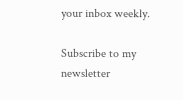your inbox weekly.

Subscribe to my newsletter